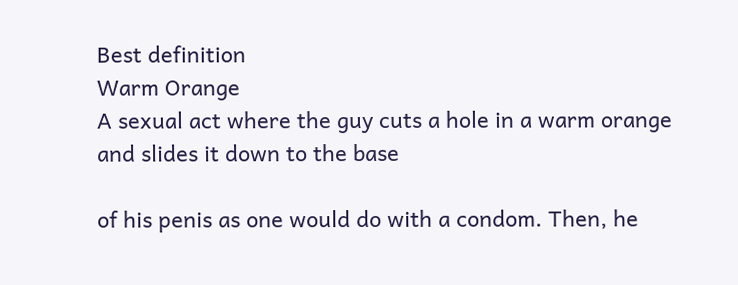Best definition
Warm Orange
A sexual act where the guy cuts a hole in a warm orange and slides it down to the base

of his penis as one would do with a condom. Then, he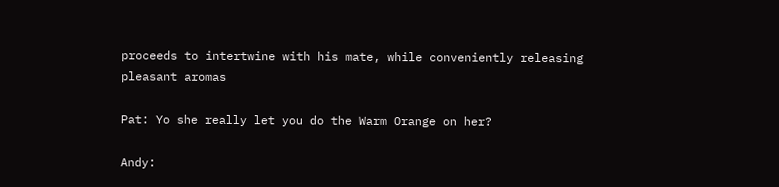proceeds to intertwine with his mate, while conveniently releasing pleasant aromas

Pat: Yo she really let you do the Warm Orange on her?

Andy: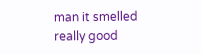man it smelled really good